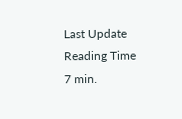Last Update
Reading Time
7 min.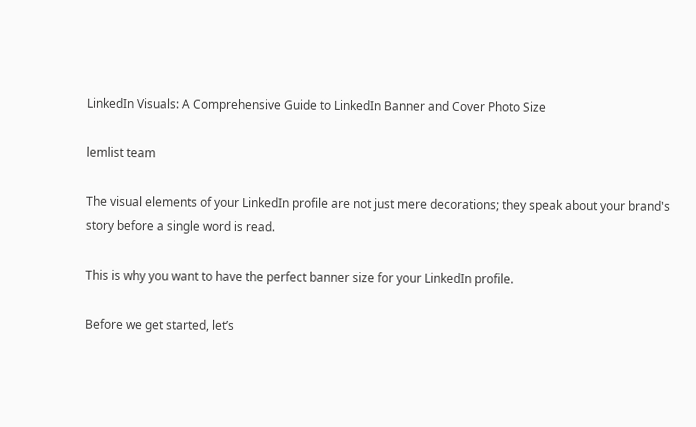LinkedIn Visuals: A Comprehensive Guide to LinkedIn Banner and Cover Photo Size

lemlist team

The visual elements of your LinkedIn profile are not just mere decorations; they speak about your brand's story before a single word is read.

This is why you want to have the perfect banner size for your LinkedIn profile.

Before we get started, let’s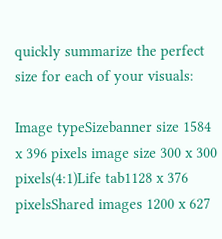quickly summarize the perfect size for each of your visuals:

Image typeSizebanner size 1584 x 396 pixels image size 300 x 300 pixels(4:1)Life tab1128 x 376 pixelsShared images 1200 x 627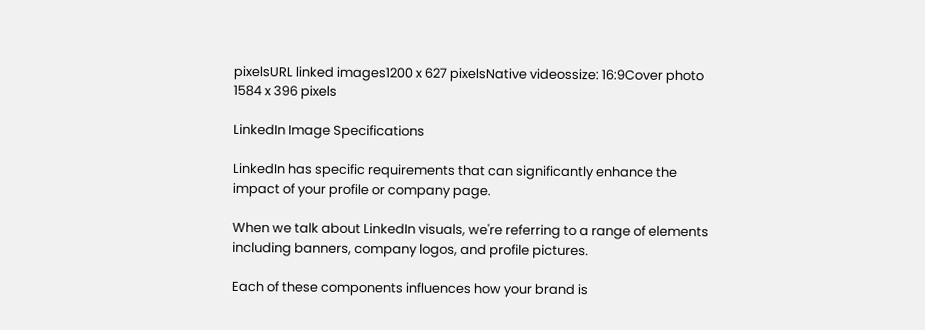pixelsURL linked images1200 x 627 pixelsNative videossize: 16:9Cover photo 1584 x 396 pixels

LinkedIn Image Specifications

LinkedIn has specific requirements that can significantly enhance the impact of your profile or company page.

When we talk about LinkedIn visuals, we're referring to a range of elements including banners, company logos, and profile pictures.

Each of these components influences how your brand is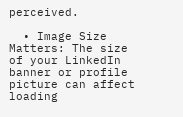perceived.

  • Image Size Matters: The size of your LinkedIn banner or profile picture can affect loading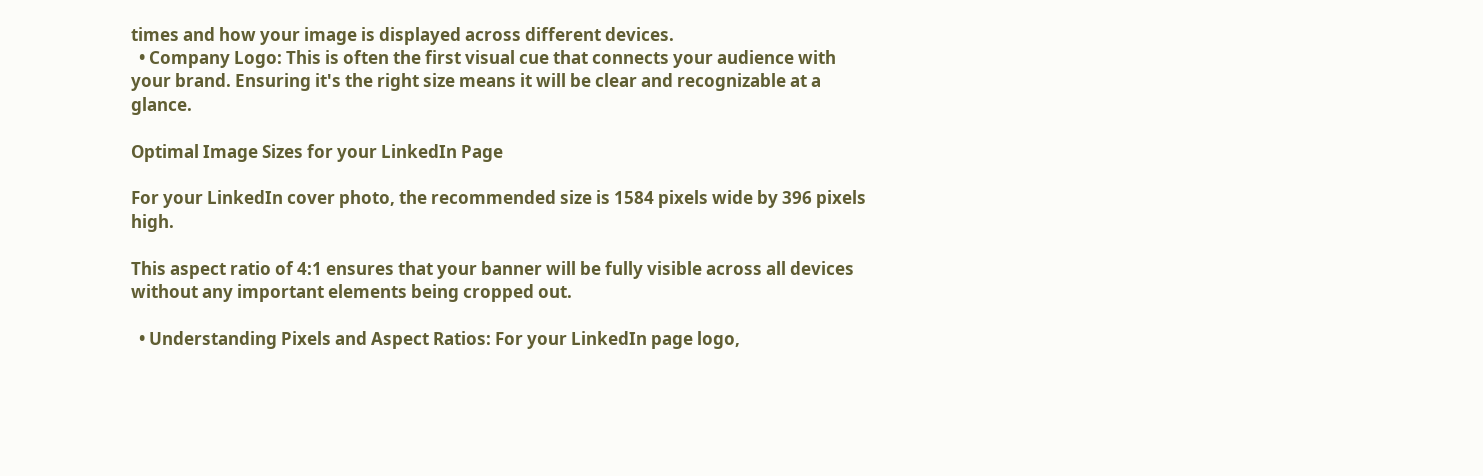times and how your image is displayed across different devices.
  • Company Logo: This is often the first visual cue that connects your audience with your brand. Ensuring it's the right size means it will be clear and recognizable at a glance.

Optimal Image Sizes for your LinkedIn Page

For your LinkedIn cover photo, the recommended size is 1584 pixels wide by 396 pixels high.

This aspect ratio of 4:1 ensures that your banner will be fully visible across all devices without any important elements being cropped out.

  • Understanding Pixels and Aspect Ratios: For your LinkedIn page logo,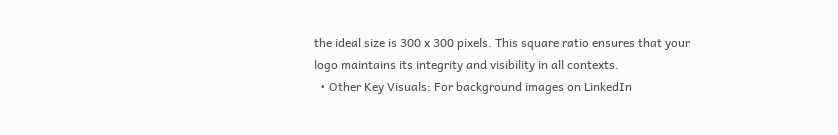the ideal size is 300 x 300 pixels. This square ratio ensures that your logo maintains its integrity and visibility in all contexts.
  • Other Key Visuals: For background images on LinkedIn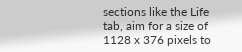sections like the Life tab, aim for a size of 1128 x 376 pixels to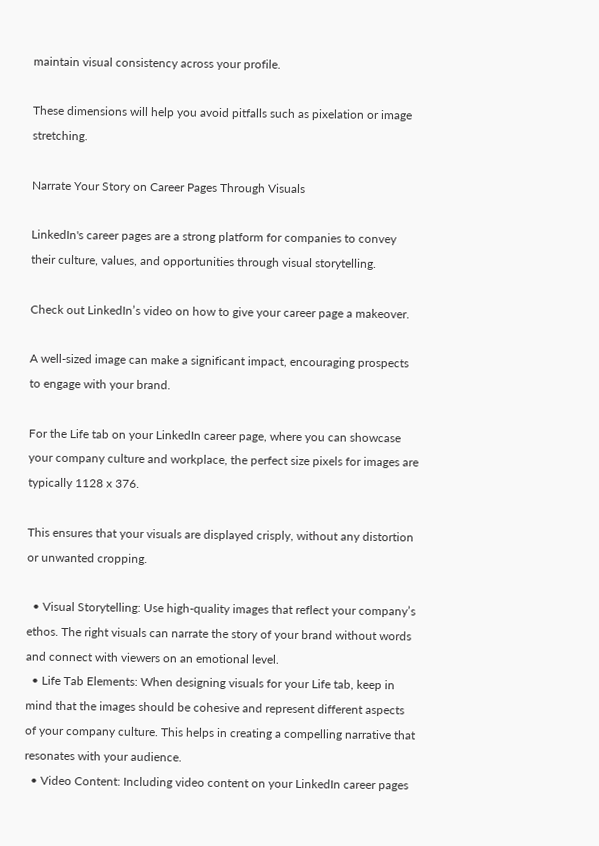maintain visual consistency across your profile.

These dimensions will help you avoid pitfalls such as pixelation or image stretching.

Narrate Your Story on Career Pages Through Visuals

LinkedIn's career pages are a strong platform for companies to convey their culture, values, and opportunities through visual storytelling.

Check out LinkedIn’s video on how to give your career page a makeover.

A well-sized image can make a significant impact, encouraging prospects to engage with your brand.

For the Life tab on your LinkedIn career page, where you can showcase your company culture and workplace, the perfect size pixels for images are typically 1128 x 376.

This ensures that your visuals are displayed crisply, without any distortion or unwanted cropping.

  • Visual Storytelling: Use high-quality images that reflect your company’s ethos. The right visuals can narrate the story of your brand without words and connect with viewers on an emotional level.
  • Life Tab Elements: When designing visuals for your Life tab, keep in mind that the images should be cohesive and represent different aspects of your company culture. This helps in creating a compelling narrative that resonates with your audience.
  • Video Content: Including video content on your LinkedIn career pages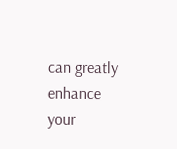can greatly enhance your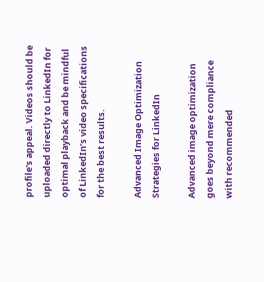profile's appeal. Videos should be uploaded directly to LinkedIn for optimal playback and be mindful of LinkedIn’s video specifications for the best results.

Advanced Image Optimization Strategies for LinkedIn

Advanced image optimization goes beyond mere compliance with recommended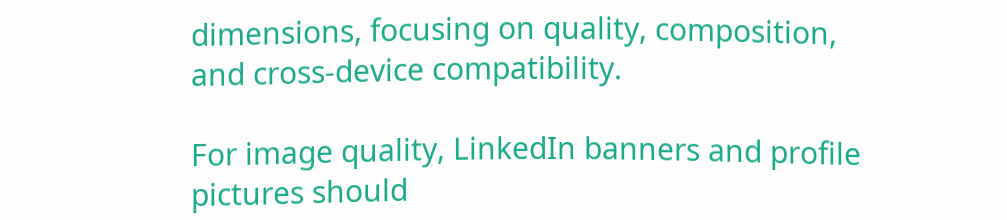dimensions, focusing on quality, composition, and cross-device compatibility.

For image quality, LinkedIn banners and profile pictures should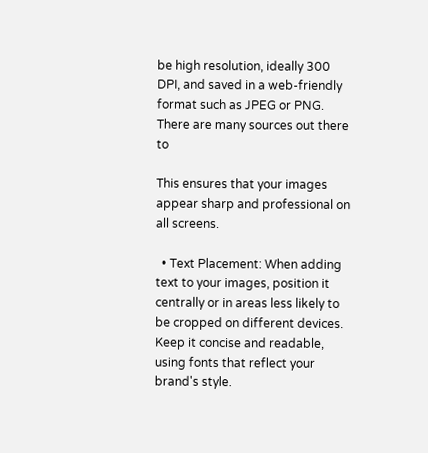be high resolution, ideally 300 DPI, and saved in a web-friendly format such as JPEG or PNG.
There are many sources out there to

This ensures that your images appear sharp and professional on all screens.

  • Text Placement: When adding text to your images, position it centrally or in areas less likely to be cropped on different devices. Keep it concise and readable, using fonts that reflect your brand's style.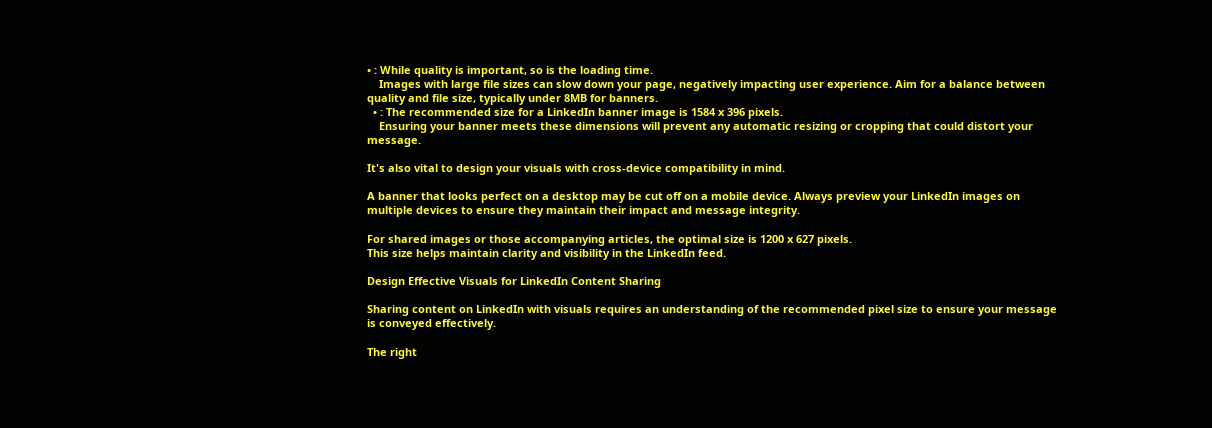• : While quality is important, so is the loading time.
    Images with large file sizes can slow down your page, negatively impacting user experience. Aim for a balance between quality and file size, typically under 8MB for banners.
  • : The recommended size for a LinkedIn banner image is 1584 x 396 pixels.
    Ensuring your banner meets these dimensions will prevent any automatic resizing or cropping that could distort your message.

It's also vital to design your visuals with cross-device compatibility in mind.

A banner that looks perfect on a desktop may be cut off on a mobile device. Always preview your LinkedIn images on multiple devices to ensure they maintain their impact and message integrity.

For shared images or those accompanying articles, the optimal size is 1200 x 627 pixels.
This size helps maintain clarity and visibility in the LinkedIn feed.

Design Effective Visuals for LinkedIn Content Sharing

Sharing content on LinkedIn with visuals requires an understanding of the recommended pixel size to ensure your message is conveyed effectively.

The right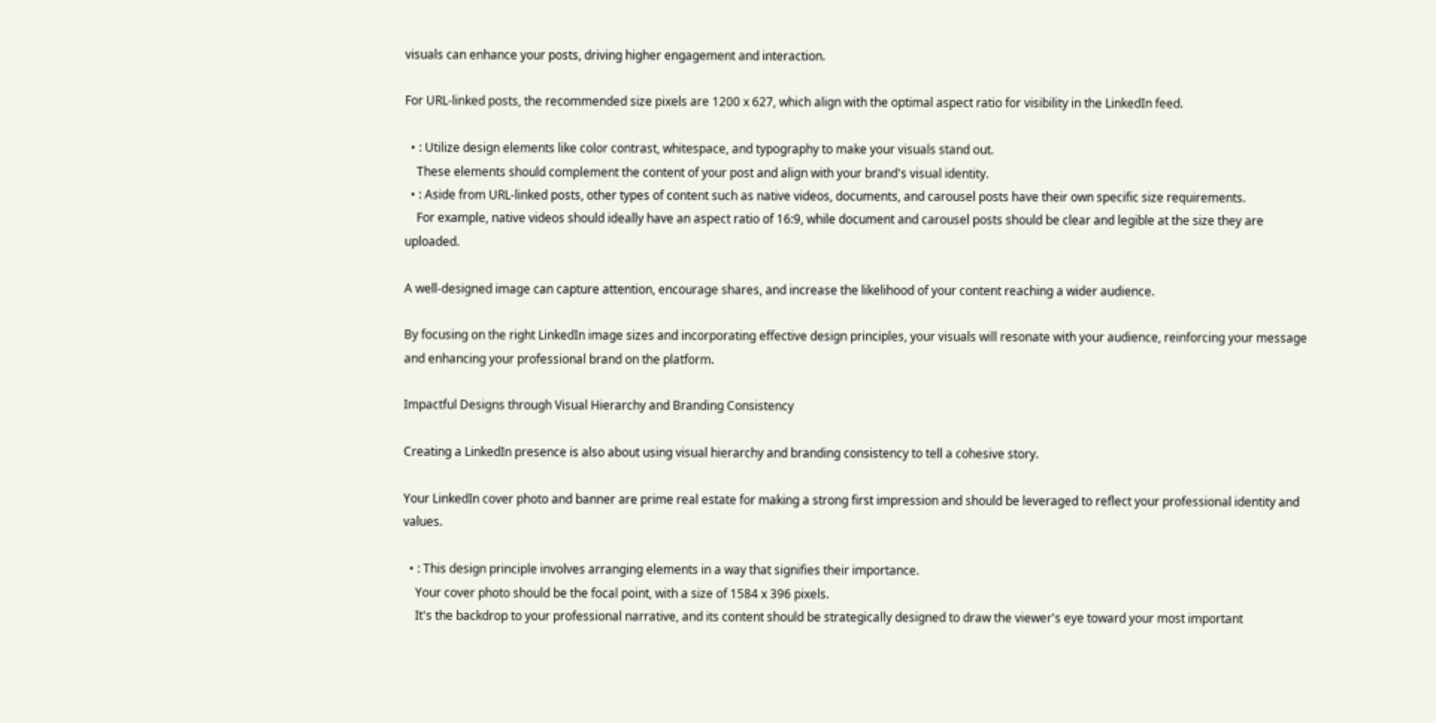visuals can enhance your posts, driving higher engagement and interaction.

For URL-linked posts, the recommended size pixels are 1200 x 627, which align with the optimal aspect ratio for visibility in the LinkedIn feed.

  • : Utilize design elements like color contrast, whitespace, and typography to make your visuals stand out.
    These elements should complement the content of your post and align with your brand's visual identity.
  • : Aside from URL-linked posts, other types of content such as native videos, documents, and carousel posts have their own specific size requirements.
    For example, native videos should ideally have an aspect ratio of 16:9, while document and carousel posts should be clear and legible at the size they are uploaded.

A well-designed image can capture attention, encourage shares, and increase the likelihood of your content reaching a wider audience.

By focusing on the right LinkedIn image sizes and incorporating effective design principles, your visuals will resonate with your audience, reinforcing your message and enhancing your professional brand on the platform.

Impactful Designs through Visual Hierarchy and Branding Consistency

Creating a LinkedIn presence is also about using visual hierarchy and branding consistency to tell a cohesive story.

Your LinkedIn cover photo and banner are prime real estate for making a strong first impression and should be leveraged to reflect your professional identity and values.

  • : This design principle involves arranging elements in a way that signifies their importance.
    Your cover photo should be the focal point, with a size of 1584 x 396 pixels.
    It's the backdrop to your professional narrative, and its content should be strategically designed to draw the viewer's eye toward your most important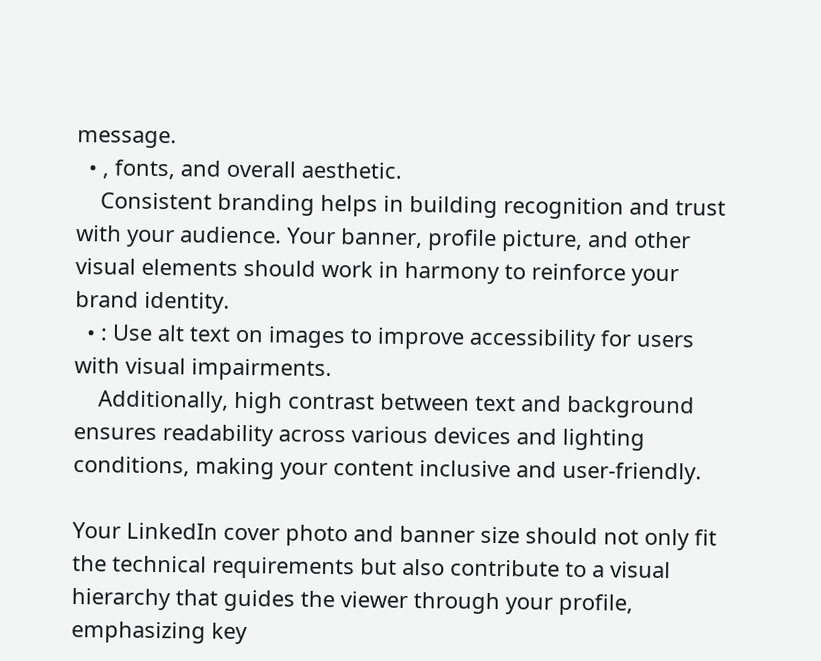message.
  • , fonts, and overall aesthetic.
    Consistent branding helps in building recognition and trust with your audience. Your banner, profile picture, and other visual elements should work in harmony to reinforce your brand identity.
  • : Use alt text on images to improve accessibility for users with visual impairments.
    Additionally, high contrast between text and background ensures readability across various devices and lighting conditions, making your content inclusive and user-friendly.

Your LinkedIn cover photo and banner size should not only fit the technical requirements but also contribute to a visual hierarchy that guides the viewer through your profile, emphasizing key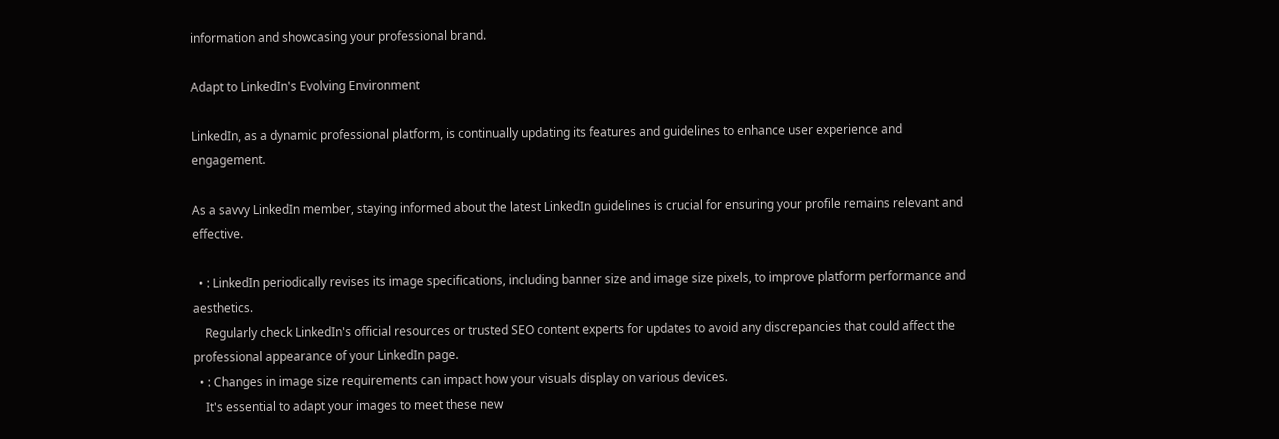information and showcasing your professional brand.

Adapt to LinkedIn's Evolving Environment

LinkedIn, as a dynamic professional platform, is continually updating its features and guidelines to enhance user experience and engagement.

As a savvy LinkedIn member, staying informed about the latest LinkedIn guidelines is crucial for ensuring your profile remains relevant and effective.

  • : LinkedIn periodically revises its image specifications, including banner size and image size pixels, to improve platform performance and aesthetics.
    Regularly check LinkedIn's official resources or trusted SEO content experts for updates to avoid any discrepancies that could affect the professional appearance of your LinkedIn page.
  • : Changes in image size requirements can impact how your visuals display on various devices.
    It's essential to adapt your images to meet these new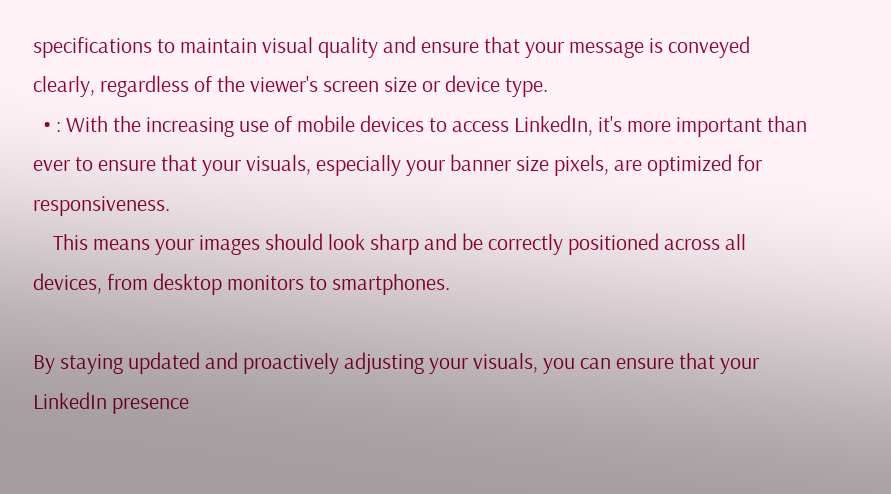specifications to maintain visual quality and ensure that your message is conveyed clearly, regardless of the viewer's screen size or device type.
  • : With the increasing use of mobile devices to access LinkedIn, it's more important than ever to ensure that your visuals, especially your banner size pixels, are optimized for responsiveness.
    This means your images should look sharp and be correctly positioned across all devices, from desktop monitors to smartphones.

By staying updated and proactively adjusting your visuals, you can ensure that your LinkedIn presence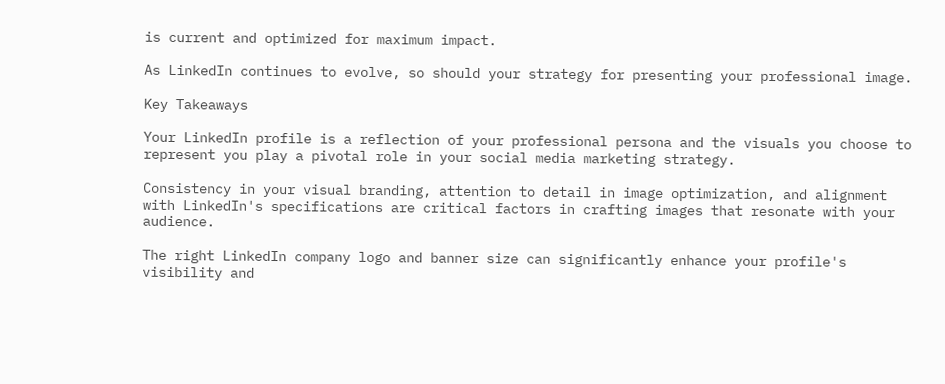is current and optimized for maximum impact.

As LinkedIn continues to evolve, so should your strategy for presenting your professional image.

Key Takeaways

Your LinkedIn profile is a reflection of your professional persona and the visuals you choose to represent you play a pivotal role in your social media marketing strategy.

Consistency in your visual branding, attention to detail in image optimization, and alignment with LinkedIn's specifications are critical factors in crafting images that resonate with your audience.

The right LinkedIn company logo and banner size can significantly enhance your profile's visibility and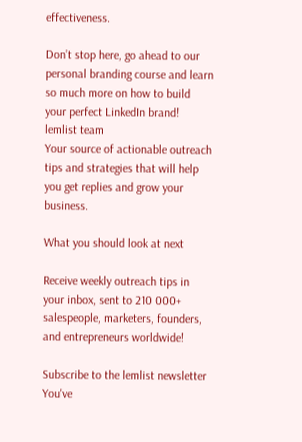effectiveness.

Don’t stop here, go ahead to our personal branding course and learn so much more on how to build your perfect LinkedIn brand!
lemlist team
Your source of actionable outreach tips and strategies that will help you get replies and grow your business.

What you should look at next

Receive weekly outreach tips in your inbox, sent to 210 000+ salespeople, marketers, founders, and entrepreneurs worldwide!

Subscribe to the lemlist newsletter
You've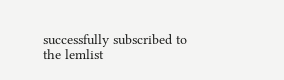successfully subscribed to the lemlist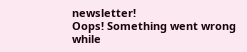newsletter!
Oops! Something went wrong while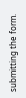submitting the form.